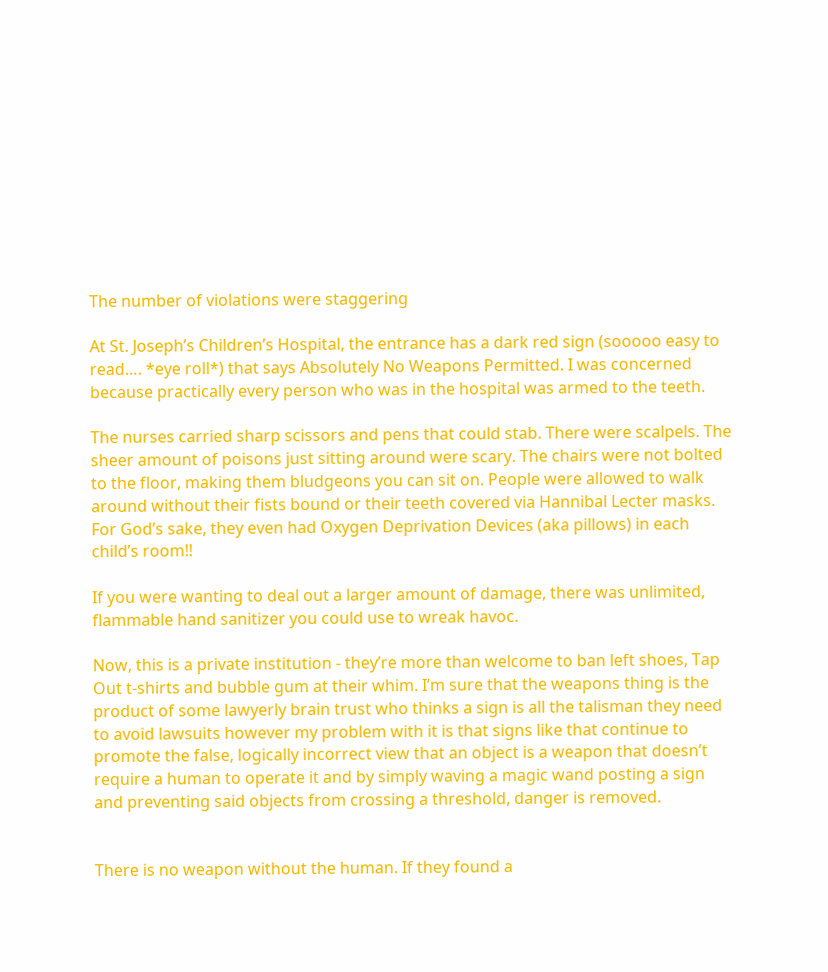The number of violations were staggering

At St. Joseph’s Children’s Hospital, the entrance has a dark red sign (sooooo easy to read…. *eye roll*) that says Absolutely No Weapons Permitted. I was concerned because practically every person who was in the hospital was armed to the teeth.

The nurses carried sharp scissors and pens that could stab. There were scalpels. The sheer amount of poisons just sitting around were scary. The chairs were not bolted to the floor, making them bludgeons you can sit on. People were allowed to walk around without their fists bound or their teeth covered via Hannibal Lecter masks. For God’s sake, they even had Oxygen Deprivation Devices (aka pillows) in each child’s room!!

If you were wanting to deal out a larger amount of damage, there was unlimited, flammable hand sanitizer you could use to wreak havoc.

Now, this is a private institution - they’re more than welcome to ban left shoes, Tap Out t-shirts and bubble gum at their whim. I’m sure that the weapons thing is the product of some lawyerly brain trust who thinks a sign is all the talisman they need to avoid lawsuits however my problem with it is that signs like that continue to promote the false, logically incorrect view that an object is a weapon that doesn’t require a human to operate it and by simply waving a magic wand posting a sign and preventing said objects from crossing a threshold, danger is removed.


There is no weapon without the human. If they found a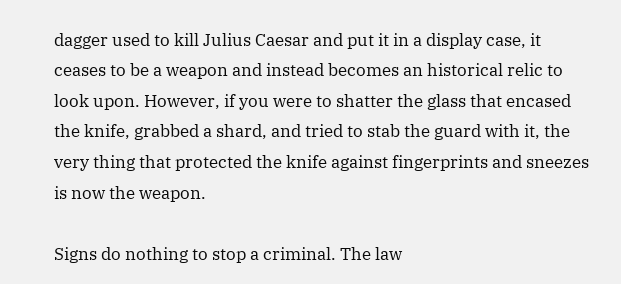dagger used to kill Julius Caesar and put it in a display case, it ceases to be a weapon and instead becomes an historical relic to look upon. However, if you were to shatter the glass that encased the knife, grabbed a shard, and tried to stab the guard with it, the very thing that protected the knife against fingerprints and sneezes is now the weapon.

Signs do nothing to stop a criminal. The law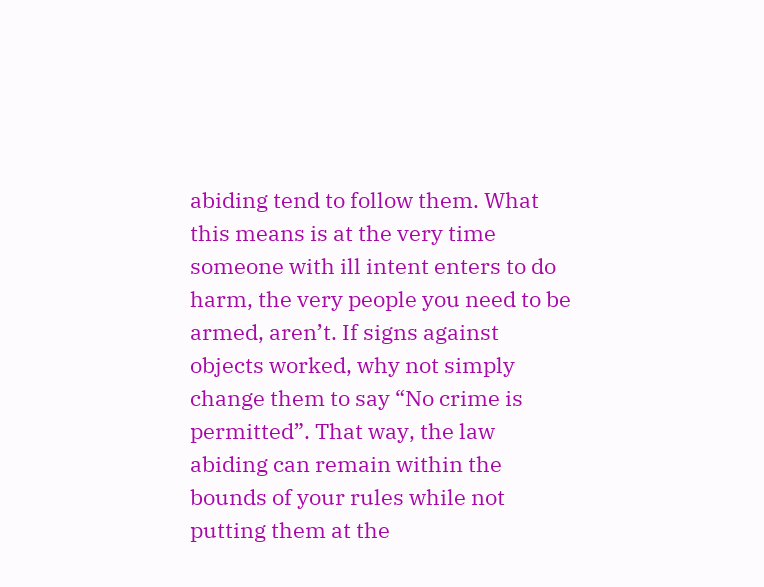abiding tend to follow them. What this means is at the very time someone with ill intent enters to do harm, the very people you need to be armed, aren’t. If signs against objects worked, why not simply change them to say “No crime is permitted”. That way, the law abiding can remain within the bounds of your rules while not putting them at the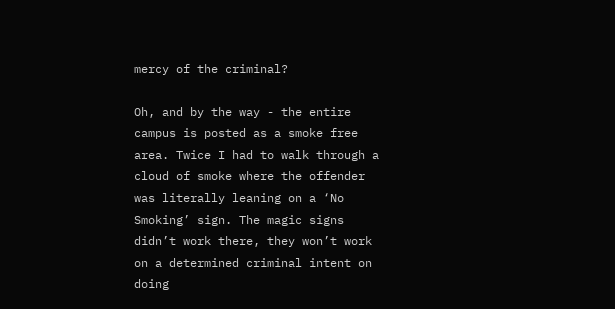mercy of the criminal?

Oh, and by the way - the entire campus is posted as a smoke free area. Twice I had to walk through a cloud of smoke where the offender was literally leaning on a ‘No Smoking’ sign. The magic signs didn’t work there, they won’t work on a determined criminal intent on doing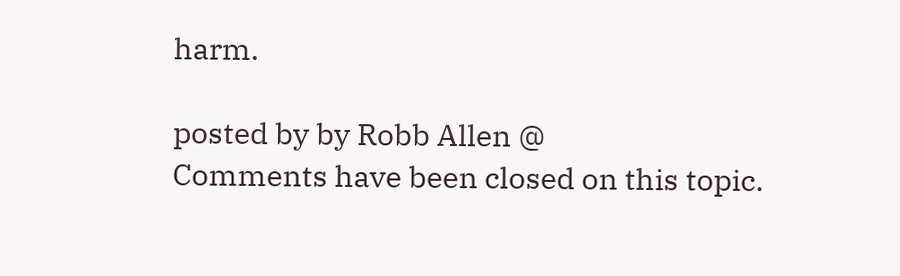harm.

posted by by Robb Allen @
Comments have been closed on this topic.